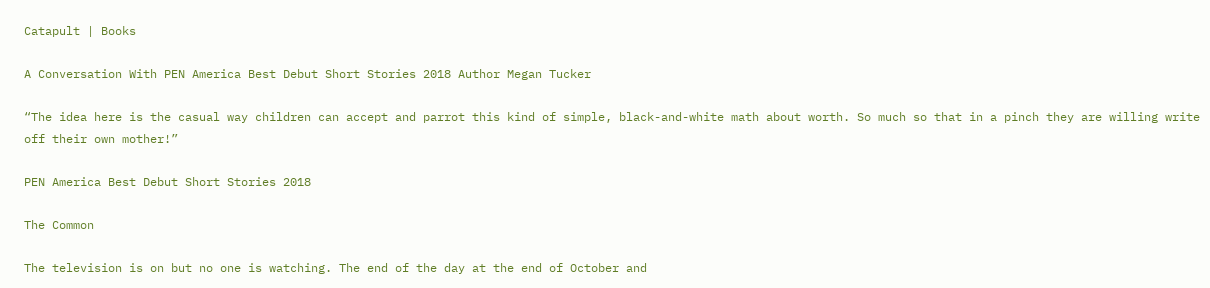Catapult | Books

A Conversation With PEN America Best Debut Short Stories 2018 Author Megan Tucker

“The idea here is the casual way children can accept and parrot this kind of simple, black-and-white math about worth. So much so that in a pinch they are willing write off their own mother!”

PEN America Best Debut Short Stories 2018

The Common

The television is on but no one is watching. The end of the day at the end of October and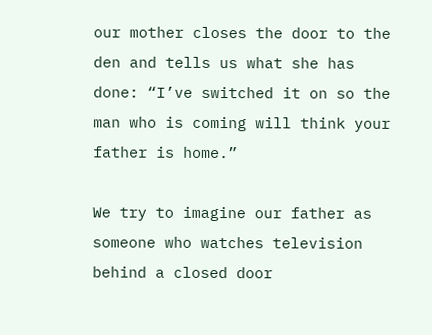our mother closes the door to the den and tells us what she has done: “I’ve switched it on so the man who is coming will think your father is home.”

We try to imagine our father as someone who watches television behind a closed door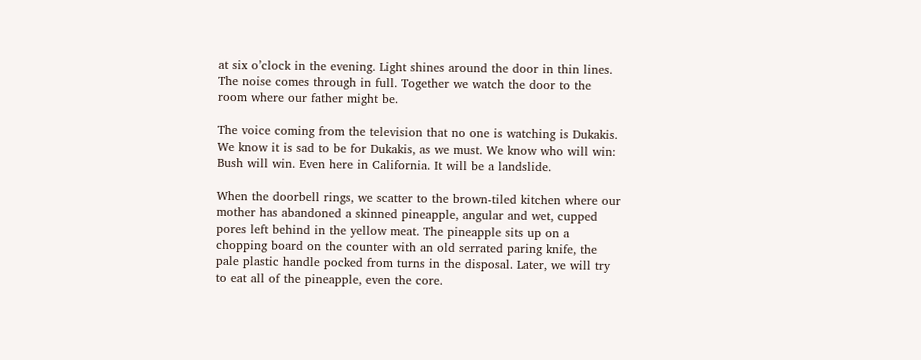at six o’clock in the evening. Light shines around the door in thin lines. The noise comes through in full. Together we watch the door to the room where our father might be.

The voice coming from the television that no one is watching is Dukakis. We know it is sad to be for Dukakis, as we must. We know who will win: Bush will win. Even here in California. It will be a landslide.

When the doorbell rings, we scatter to the brown-tiled kitchen where our mother has abandoned a skinned pineapple, angular and wet, cupped pores left behind in the yellow meat. The pineapple sits up on a chopping board on the counter with an old serrated paring knife, the pale plastic handle pocked from turns in the disposal. Later, we will try to eat all of the pineapple, even the core.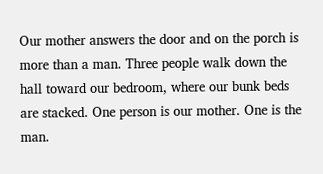Our mother answers the door and on the porch is more than a man. Three people walk down the hall toward our bedroom, where our bunk beds are stacked. One person is our mother. One is the man.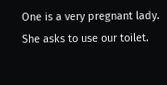One is a very pregnant lady. She asks to use our toilet.